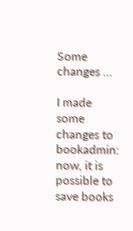Some changes …

I made some changes to bookadmin: now, it is possible to save books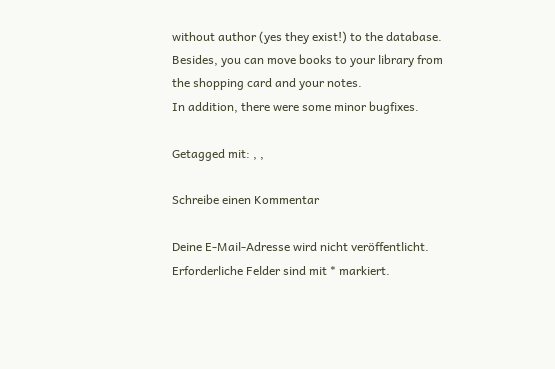without author (yes they exist!) to the database. Besides, you can move books to your library from the shopping card and your notes.
In addition, there were some minor bugfixes.

Getagged mit: , ,

Schreibe einen Kommentar

Deine E-Mail-Adresse wird nicht veröffentlicht. Erforderliche Felder sind mit * markiert.